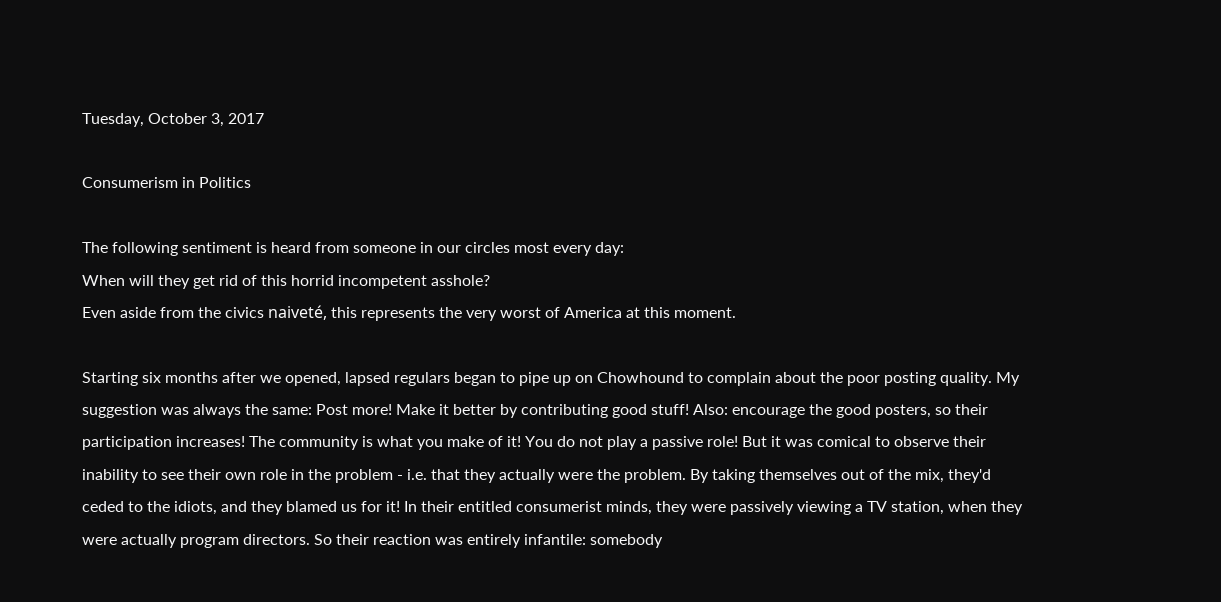Tuesday, October 3, 2017

Consumerism in Politics

The following sentiment is heard from someone in our circles most every day:
When will they get rid of this horrid incompetent asshole?
Even aside from the civics naiveté, this represents the very worst of America at this moment.

Starting six months after we opened, lapsed regulars began to pipe up on Chowhound to complain about the poor posting quality. My suggestion was always the same: Post more! Make it better by contributing good stuff! Also: encourage the good posters, so their participation increases! The community is what you make of it! You do not play a passive role! But it was comical to observe their inability to see their own role in the problem - i.e. that they actually were the problem. By taking themselves out of the mix, they'd ceded to the idiots, and they blamed us for it! In their entitled consumerist minds, they were passively viewing a TV station, when they were actually program directors. So their reaction was entirely infantile: somebody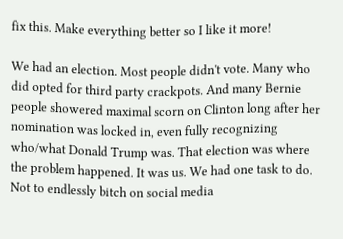fix this. Make everything better so I like it more!

We had an election. Most people didn't vote. Many who did opted for third party crackpots. And many Bernie people showered maximal scorn on Clinton long after her nomination was locked in, even fully recognizing who/what Donald Trump was. That election was where the problem happened. It was us. We had one task to do. Not to endlessly bitch on social media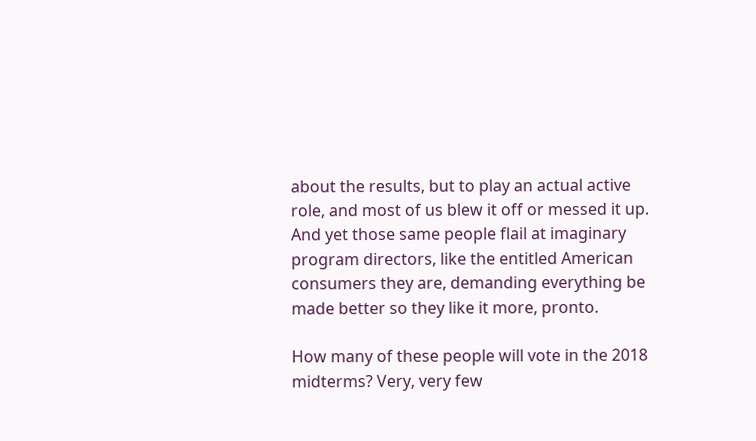about the results, but to play an actual active role, and most of us blew it off or messed it up. And yet those same people flail at imaginary program directors, like the entitled American consumers they are, demanding everything be made better so they like it more, pronto.

How many of these people will vote in the 2018 midterms? Very, very few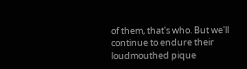of them, that's who. But we'll continue to endure their loudmouthed pique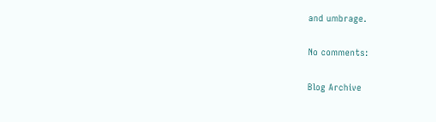and umbrage.

No comments:

Blog Archive